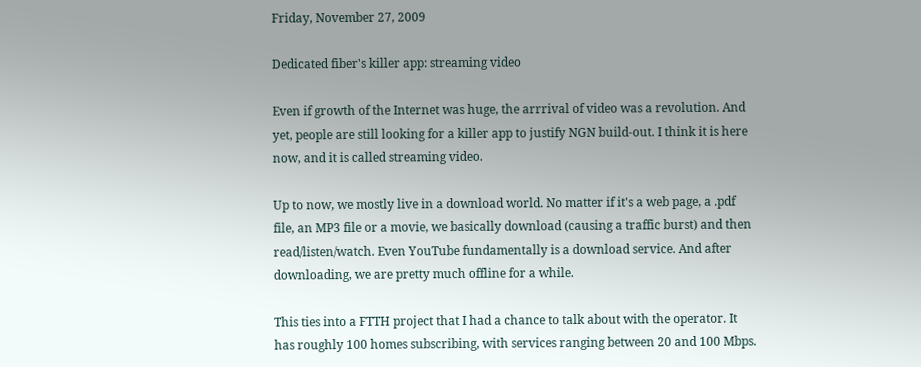Friday, November 27, 2009

Dedicated fiber's killer app: streaming video

Even if growth of the Internet was huge, the arrrival of video was a revolution. And yet, people are still looking for a killer app to justify NGN build-out. I think it is here now, and it is called streaming video.

Up to now, we mostly live in a download world. No matter if it's a web page, a .pdf file, an MP3 file or a movie, we basically download (causing a traffic burst) and then read/listen/watch. Even YouTube fundamentally is a download service. And after downloading, we are pretty much offline for a while.

This ties into a FTTH project that I had a chance to talk about with the operator. It has roughly 100 homes subscribing, with services ranging between 20 and 100 Mbps.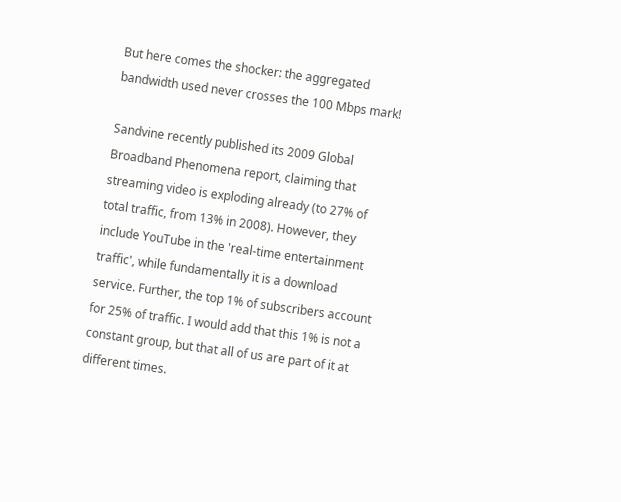But here comes the shocker: the aggregated bandwidth used never crosses the 100 Mbps mark!

Sandvine recently published its 2009 Global Broadband Phenomena report, claiming that streaming video is exploding already (to 27% of total traffic, from 13% in 2008). However, they include YouTube in the 'real-time entertainment traffic', while fundamentally it is a download service. Further, the top 1% of subscribers account for 25% of traffic. I would add that this 1% is not a constant group, but that all of us are part of it at different times.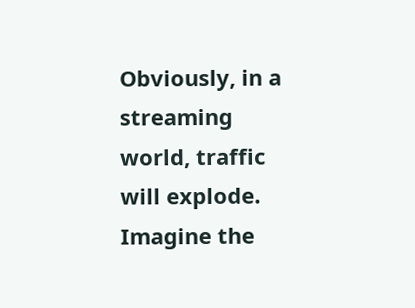Obviously, in a streaming world, traffic will explode. Imagine the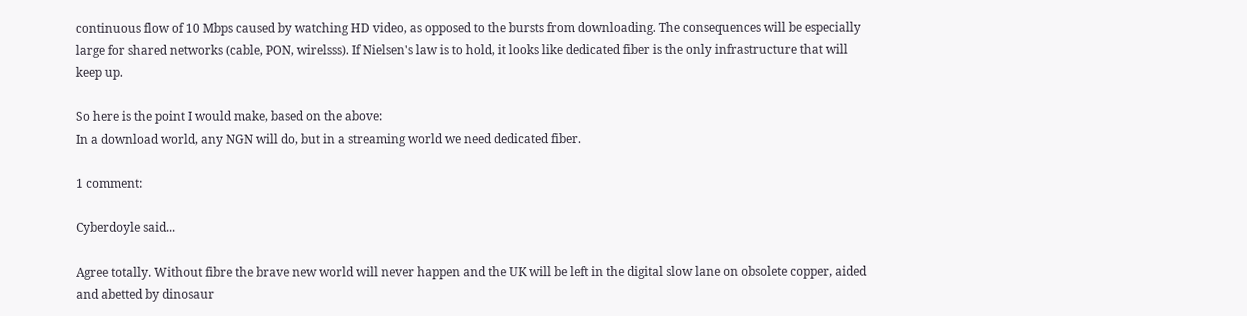continuous flow of 10 Mbps caused by watching HD video, as opposed to the bursts from downloading. The consequences will be especially large for shared networks (cable, PON, wirelsss). If Nielsen's law is to hold, it looks like dedicated fiber is the only infrastructure that will keep up.

So here is the point I would make, based on the above:
In a download world, any NGN will do, but in a streaming world we need dedicated fiber.

1 comment:

Cyberdoyle said...

Agree totally. Without fibre the brave new world will never happen and the UK will be left in the digital slow lane on obsolete copper, aided and abetted by dinosaur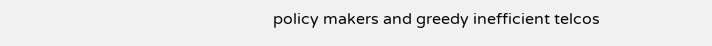policy makers and greedy inefficient telcos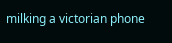milking a victorian phone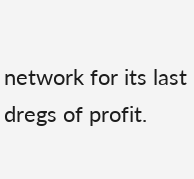network for its last dregs of profit.